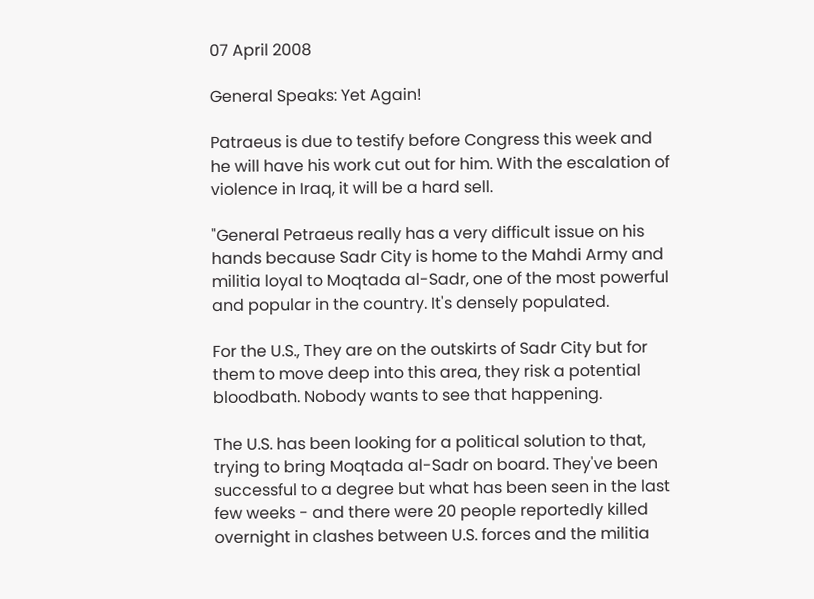07 April 2008

General Speaks: Yet Again!

Patraeus is due to testify before Congress this week and he will have his work cut out for him. With the escalation of violence in Iraq, it will be a hard sell.

"General Petraeus really has a very difficult issue on his hands because Sadr City is home to the Mahdi Army and militia loyal to Moqtada al-Sadr, one of the most powerful and popular in the country. It's densely populated.

For the U.S., They are on the outskirts of Sadr City but for them to move deep into this area, they risk a potential bloodbath. Nobody wants to see that happening.

The U.S. has been looking for a political solution to that, trying to bring Moqtada al-Sadr on board. They've been successful to a degree but what has been seen in the last few weeks - and there were 20 people reportedly killed overnight in clashes between U.S. forces and the militia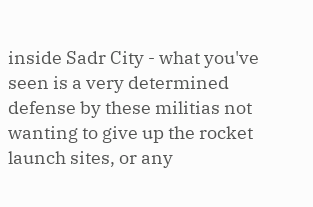inside Sadr City - what you've seen is a very determined defense by these militias not wanting to give up the rocket launch sites, or any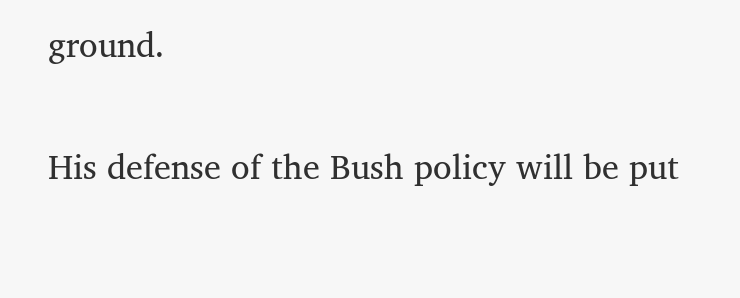ground.

His defense of the Bush policy will be put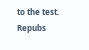to the test. Repubs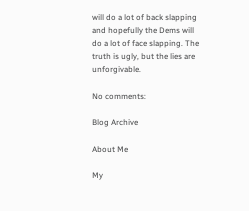will do a lot of back slapping and hopefully the Dems will do a lot of face slapping. The truth is ugly, but the lies are unforgivable.

No comments:

Blog Archive

About Me

My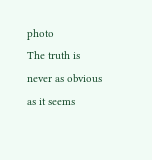photo
The truth is never as obvious as it seems